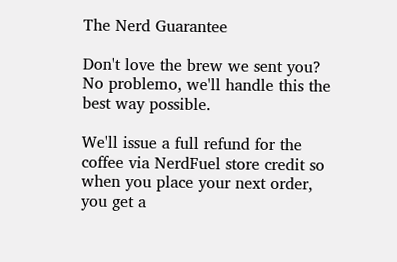The Nerd Guarantee

Don't love the brew we sent you? No problemo, we'll handle this the best way possible.

We'll issue a full refund for the coffee via NerdFuel store credit so when you place your next order, you get a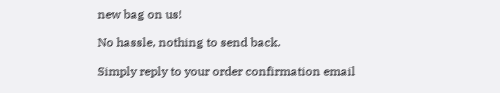new bag on us!

No hassle, nothing to send back.

Simply reply to your order confirmation email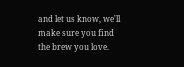and let us know, we'll make sure you find the brew you love.